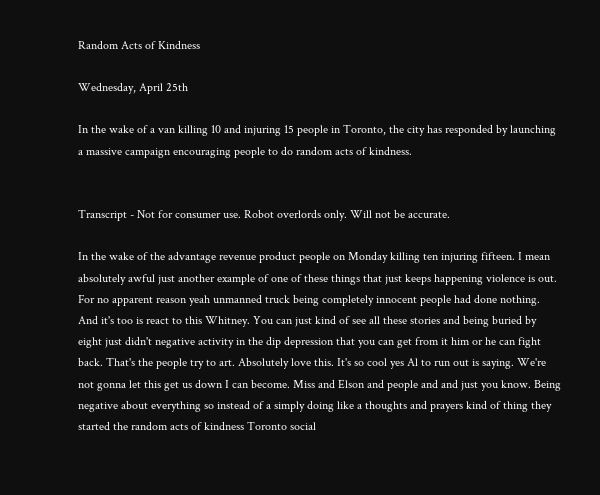Random Acts of Kindness

Wednesday, April 25th

In the wake of a van killing 10 and injuring 15 people in Toronto, the city has responded by launching a massive campaign encouraging people to do random acts of kindness.


Transcript - Not for consumer use. Robot overlords only. Will not be accurate.

In the wake of the advantage revenue product people on Monday killing ten injuring fifteen. I mean absolutely awful just another example of one of these things that just keeps happening violence is out. For no apparent reason yeah unmanned truck being completely innocent people had done nothing. And it's too is react to this Whitney. You can just kind of see all these stories and being buried by eight just didn't negative activity in the dip depression that you can get from it him or he can fight back. That's the people try to art. Absolutely love this. It's so cool yes Al to run out is saying. We're not gonna let this get us down I can become. Miss and Elson and people and and just you know. Being negative about everything so instead of a simply doing like a thoughts and prayers kind of thing they started the random acts of kindness Toronto social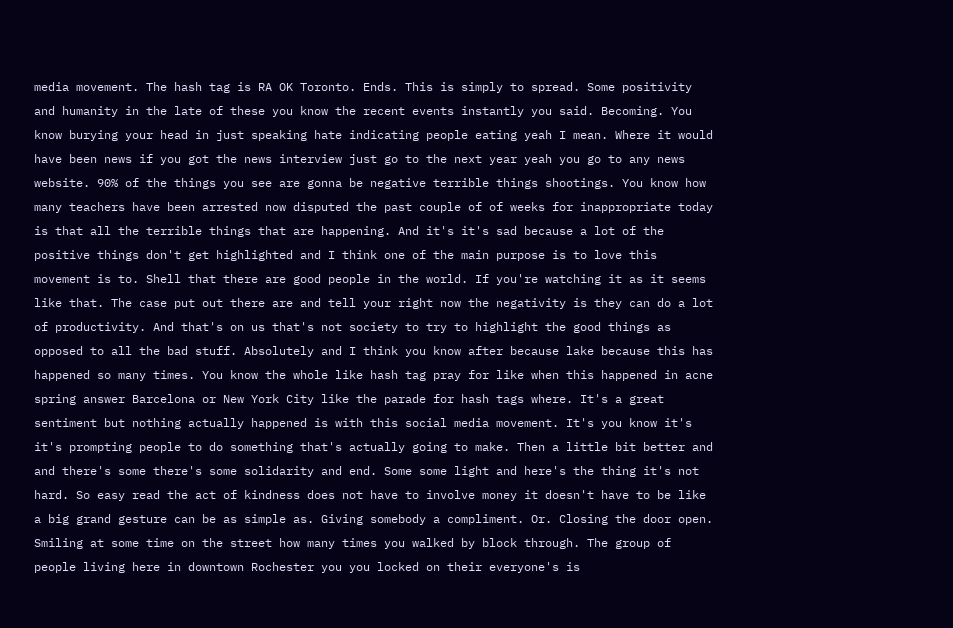media movement. The hash tag is RA OK Toronto. Ends. This is simply to spread. Some positivity and humanity in the late of these you know the recent events instantly you said. Becoming. You know burying your head in just speaking hate indicating people eating yeah I mean. Where it would have been news if you got the news interview just go to the next year yeah you go to any news website. 90% of the things you see are gonna be negative terrible things shootings. You know how many teachers have been arrested now disputed the past couple of of weeks for inappropriate today is that all the terrible things that are happening. And it's it's sad because a lot of the positive things don't get highlighted and I think one of the main purpose is to love this movement is to. Shell that there are good people in the world. If you're watching it as it seems like that. The case put out there are and tell your right now the negativity is they can do a lot of productivity. And that's on us that's not society to try to highlight the good things as opposed to all the bad stuff. Absolutely and I think you know after because lake because this has happened so many times. You know the whole like hash tag pray for like when this happened in acne spring answer Barcelona or New York City like the parade for hash tags where. It's a great sentiment but nothing actually happened is with this social media movement. It's you know it's it's prompting people to do something that's actually going to make. Then a little bit better and and there's some there's some solidarity and end. Some some light and here's the thing it's not hard. So easy read the act of kindness does not have to involve money it doesn't have to be like a big grand gesture can be as simple as. Giving somebody a compliment. Or. Closing the door open. Smiling at some time on the street how many times you walked by block through. The group of people living here in downtown Rochester you you locked on their everyone's is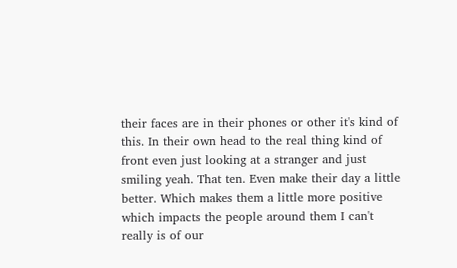their faces are in their phones or other it's kind of this. In their own head to the real thing kind of front even just looking at a stranger and just smiling yeah. That ten. Even make their day a little better. Which makes them a little more positive which impacts the people around them I can't really is of our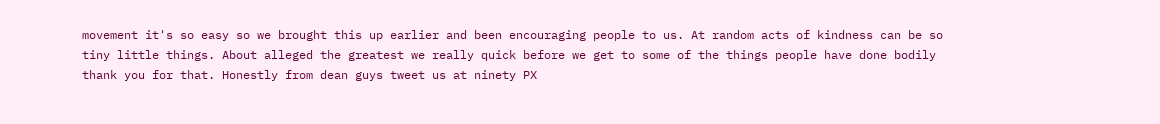movement it's so easy so we brought this up earlier and been encouraging people to us. At random acts of kindness can be so tiny little things. About alleged the greatest we really quick before we get to some of the things people have done bodily thank you for that. Honestly from dean guys tweet us at ninety PX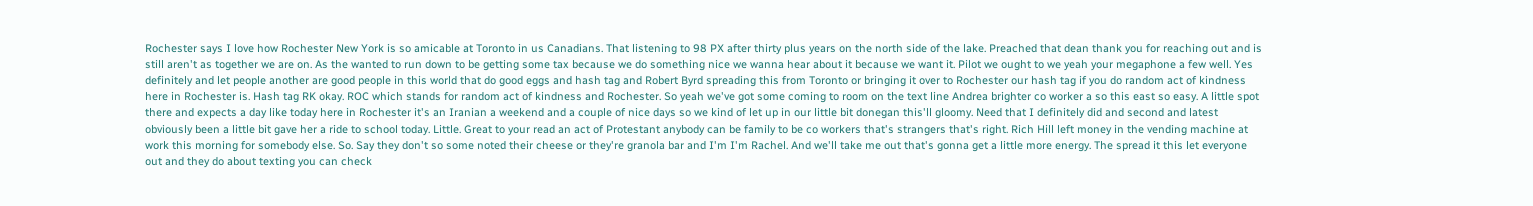Rochester says I love how Rochester New York is so amicable at Toronto in us Canadians. That listening to 98 PX after thirty plus years on the north side of the lake. Preached that dean thank you for reaching out and is still aren't as together we are on. As the wanted to run down to be getting some tax because we do something nice we wanna hear about it because we want it. Pilot we ought to we yeah your megaphone a few well. Yes definitely and let people another are good people in this world that do good eggs and hash tag and Robert Byrd spreading this from Toronto or bringing it over to Rochester our hash tag if you do random act of kindness here in Rochester is. Hash tag RK okay. ROC which stands for random act of kindness and Rochester. So yeah we've got some coming to room on the text line Andrea brighter co worker a so this east so easy. A little spot there and expects a day like today here in Rochester it's an Iranian a weekend and a couple of nice days so we kind of let up in our little bit donegan this'll gloomy. Need that I definitely did and second and latest obviously been a little bit gave her a ride to school today. Little. Great to your read an act of Protestant anybody can be family to be co workers that's strangers that's right. Rich Hill left money in the vending machine at work this morning for somebody else. So. Say they don't so some noted their cheese or they're granola bar and I'm I'm Rachel. And we'll take me out that's gonna get a little more energy. The spread it this let everyone out and they do about texting you can check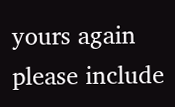yours again please include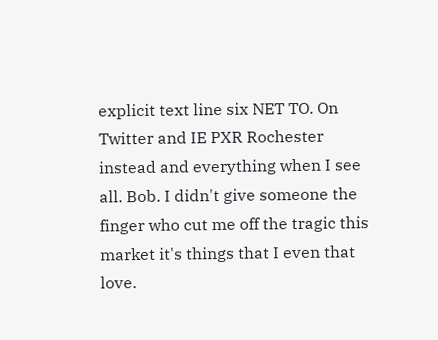explicit text line six NET TO. On Twitter and IE PXR Rochester instead and everything when I see all. Bob. I didn't give someone the finger who cut me off the tragic this market it's things that I even that love.